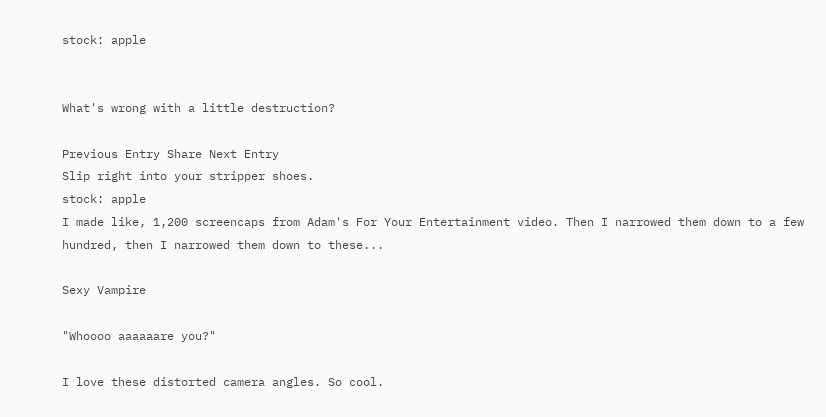stock: apple


What's wrong with a little destruction?

Previous Entry Share Next Entry
Slip right into your stripper shoes.
stock: apple
I made like, 1,200 screencaps from Adam's For Your Entertainment video. Then I narrowed them down to a few hundred, then I narrowed them down to these...

Sexy Vampire

"Whoooo aaaaaare you?"

I love these distorted camera angles. So cool.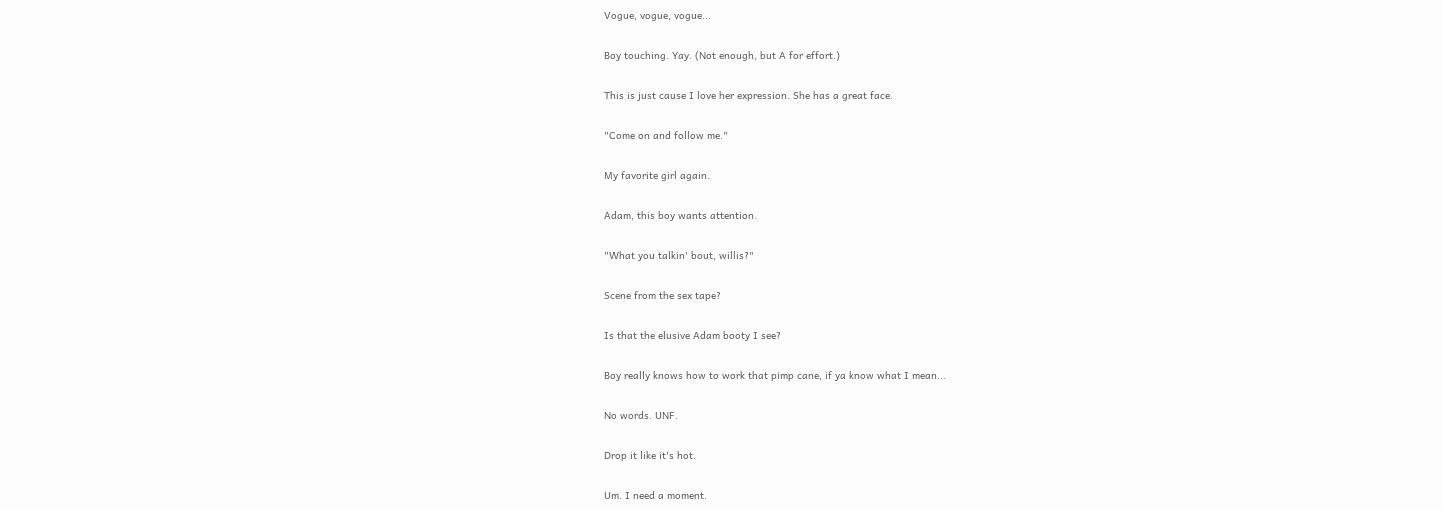Vogue, vogue, vogue...

Boy touching. Yay. (Not enough, but A for effort.)

This is just cause I love her expression. She has a great face.

"Come on and follow me."

My favorite girl again.

Adam, this boy wants attention.

"What you talkin' bout, willis?"

Scene from the sex tape?

Is that the elusive Adam booty I see?

Boy really knows how to work that pimp cane, if ya know what I mean...

No words. UNF.

Drop it like it's hot.

Um. I need a moment.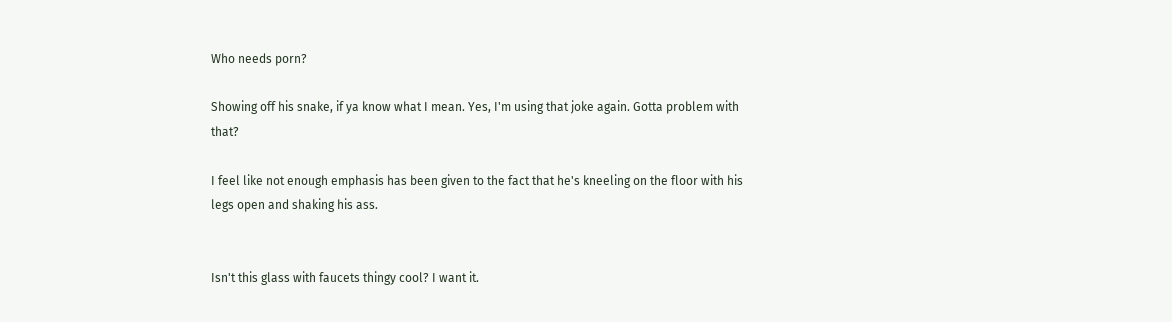Who needs porn?

Showing off his snake, if ya know what I mean. Yes, I'm using that joke again. Gotta problem with that?

I feel like not enough emphasis has been given to the fact that he's kneeling on the floor with his legs open and shaking his ass.


Isn't this glass with faucets thingy cool? I want it.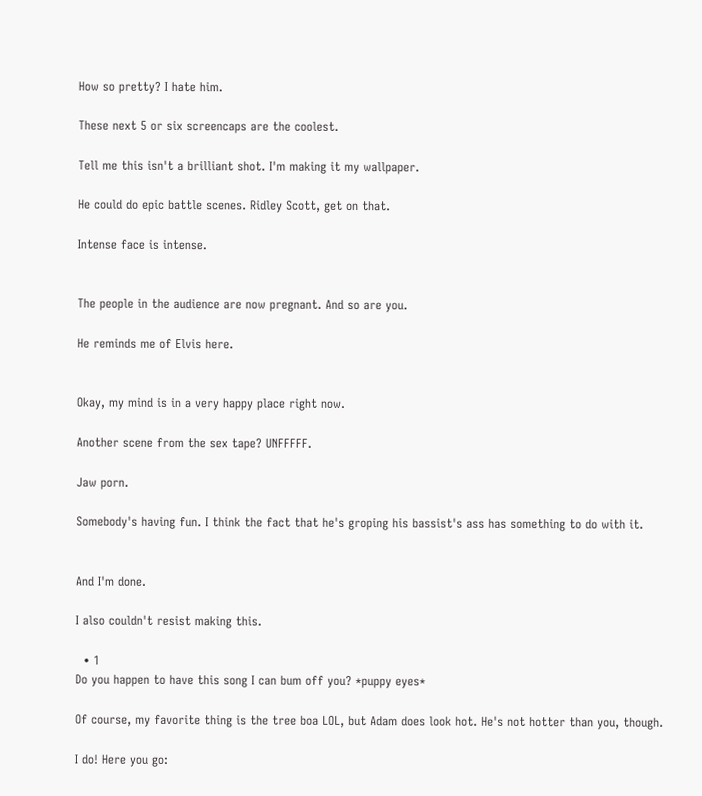How so pretty? I hate him.

These next 5 or six screencaps are the coolest.

Tell me this isn't a brilliant shot. I'm making it my wallpaper.

He could do epic battle scenes. Ridley Scott, get on that.

Intense face is intense.


The people in the audience are now pregnant. And so are you.

He reminds me of Elvis here.


Okay, my mind is in a very happy place right now.

Another scene from the sex tape? UNFFFFF.

Jaw porn.

Somebody's having fun. I think the fact that he's groping his bassist's ass has something to do with it.


And I'm done.

I also couldn't resist making this.

  • 1
Do you happen to have this song I can bum off you? *puppy eyes*

Of course, my favorite thing is the tree boa LOL, but Adam does look hot. He's not hotter than you, though.

I do! Here you go: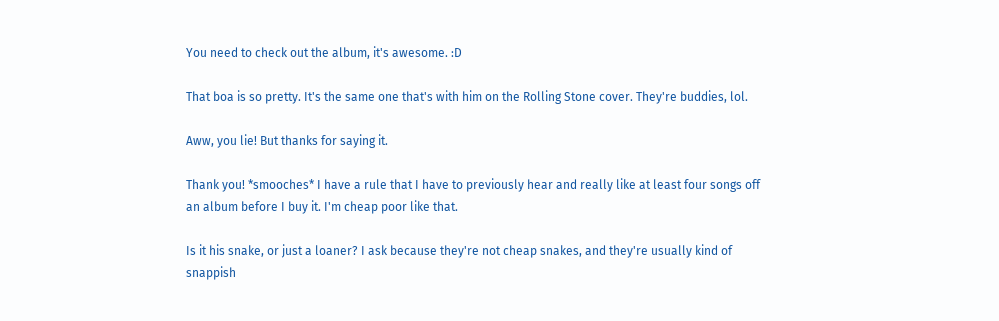You need to check out the album, it's awesome. :D

That boa is so pretty. It's the same one that's with him on the Rolling Stone cover. They're buddies, lol.

Aww, you lie! But thanks for saying it.

Thank you! *smooches* I have a rule that I have to previously hear and really like at least four songs off an album before I buy it. I'm cheap poor like that.

Is it his snake, or just a loaner? I ask because they're not cheap snakes, and they're usually kind of snappish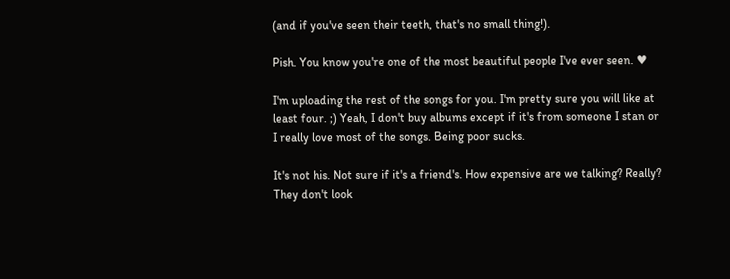(and if you've seen their teeth, that's no small thing!).

Pish. You know you're one of the most beautiful people I've ever seen. ♥

I'm uploading the rest of the songs for you. I'm pretty sure you will like at least four. ;) Yeah, I don't buy albums except if it's from someone I stan or I really love most of the songs. Being poor sucks.

It's not his. Not sure if it's a friend's. How expensive are we talking? Really? They don't look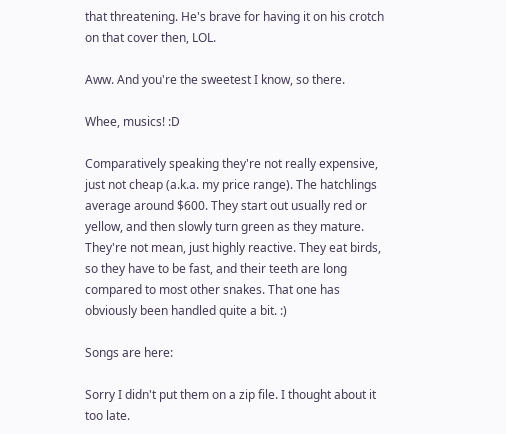that threatening. He's brave for having it on his crotch on that cover then, LOL.

Aww. And you're the sweetest I know, so there.

Whee, musics! :D

Comparatively speaking they're not really expensive, just not cheap (a.k.a. my price range). The hatchlings average around $600. They start out usually red or yellow, and then slowly turn green as they mature. They're not mean, just highly reactive. They eat birds, so they have to be fast, and their teeth are long compared to most other snakes. That one has obviously been handled quite a bit. :)

Songs are here:

Sorry I didn't put them on a zip file. I thought about it too late.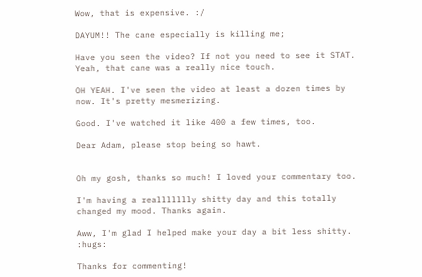Wow, that is expensive. :/

DAYUM!! The cane especially is killing me;

Have you seen the video? If not you need to see it STAT. Yeah, that cane was a really nice touch.

OH YEAH. I've seen the video at least a dozen times by now. It's pretty mesmerizing.

Good. I've watched it like 400 a few times, too.

Dear Adam, please stop being so hawt.


Oh my gosh, thanks so much! I loved your commentary too.

I'm having a reallllllly shitty day and this totally changed my mood. Thanks again.

Aww, I'm glad I helped make your day a bit less shitty. :hugs:

Thanks for commenting!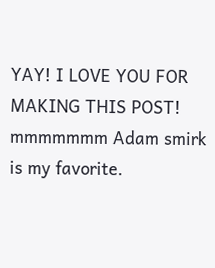YAY! I LOVE YOU FOR MAKING THIS POST! mmmmmmm Adam smirk is my favorite.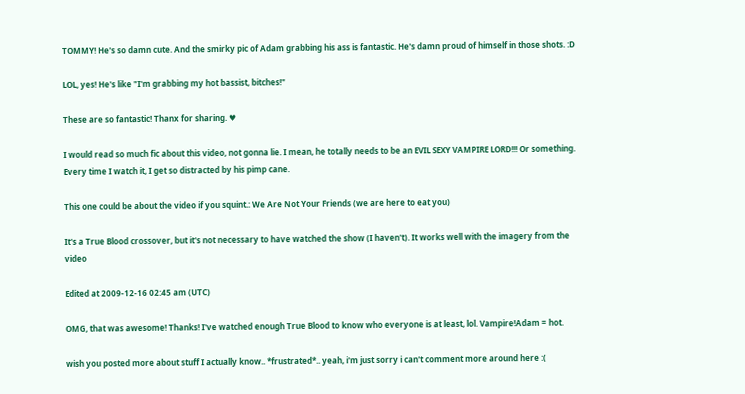TOMMY! He's so damn cute. And the smirky pic of Adam grabbing his ass is fantastic. He's damn proud of himself in those shots. :D

LOL, yes! He's like "I'm grabbing my hot bassist, bitches!"

These are so fantastic! Thanx for sharing. ♥

I would read so much fic about this video, not gonna lie. I mean, he totally needs to be an EVIL SEXY VAMPIRE LORD!!! Or something. Every time I watch it, I get so distracted by his pimp cane.

This one could be about the video if you squint.: We Are Not Your Friends (we are here to eat you)

It's a True Blood crossover, but it's not necessary to have watched the show (I haven't). It works well with the imagery from the video

Edited at 2009-12-16 02:45 am (UTC)

OMG, that was awesome! Thanks! I've watched enough True Blood to know who everyone is at least, lol. Vampire!Adam = hot.

wish you posted more about stuff I actually know.. *frustrated*.. yeah, i'm just sorry i can't comment more around here :(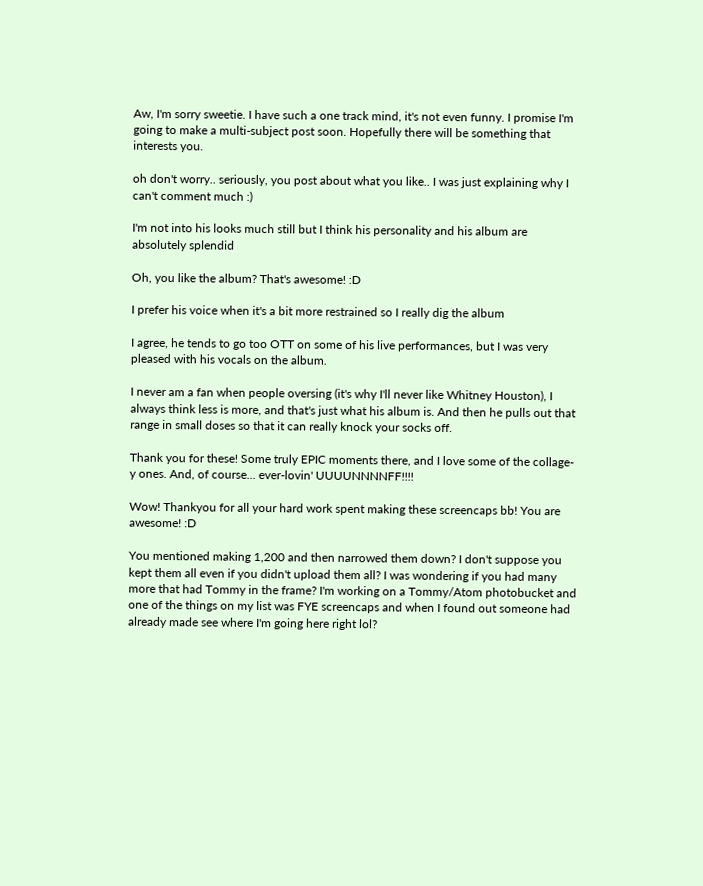Aw, I'm sorry sweetie. I have such a one track mind, it's not even funny. I promise I'm going to make a multi-subject post soon. Hopefully there will be something that interests you.

oh don't worry.. seriously, you post about what you like.. I was just explaining why I can't comment much :)

I'm not into his looks much still but I think his personality and his album are absolutely splendid

Oh, you like the album? That's awesome! :D

I prefer his voice when it's a bit more restrained so I really dig the album

I agree, he tends to go too OTT on some of his live performances, but I was very pleased with his vocals on the album.

I never am a fan when people oversing (it's why I'll never like Whitney Houston), I always think less is more, and that's just what his album is. And then he pulls out that range in small doses so that it can really knock your socks off.

Thank you for these! Some truly EPIC moments there, and I love some of the collage-y ones. And, of course... ever-lovin' UUUUNNNNFF!!!!

Wow! Thankyou for all your hard work spent making these screencaps bb! You are awesome! :D

You mentioned making 1,200 and then narrowed them down? I don't suppose you kept them all even if you didn't upload them all? I was wondering if you had many more that had Tommy in the frame? I'm working on a Tommy/Atom photobucket and one of the things on my list was FYE screencaps and when I found out someone had already made see where I'm going here right lol?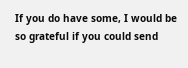If you do have some, I would be so grateful if you could send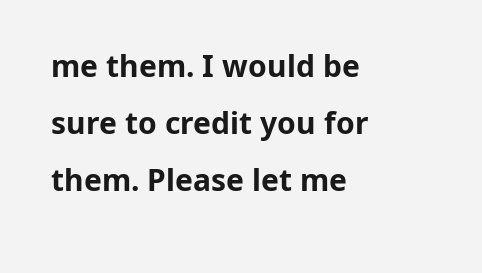me them. I would be sure to credit you for them. Please let me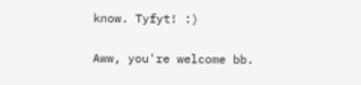know. Tyfyt! :)

Aww, you're welcome bb.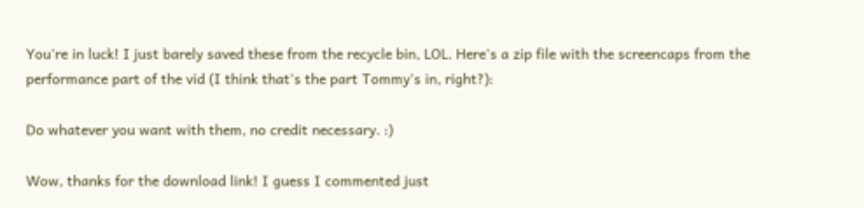You're in luck! I just barely saved these from the recycle bin, LOL. Here's a zip file with the screencaps from the performance part of the vid (I think that's the part Tommy's in, right?):

Do whatever you want with them, no credit necessary. :)

Wow, thanks for the download link! I guess I commented just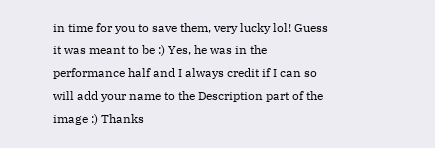in time for you to save them, very lucky lol! Guess it was meant to be :) Yes, he was in the performance half and I always credit if I can so will add your name to the Description part of the image :) Thanks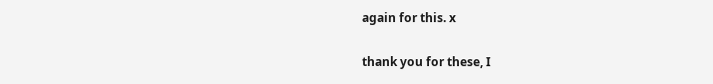again for this. x

thank you for these, I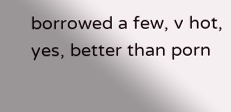borrowed a few, v hot, yes, better than porn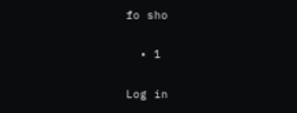fo sho

  • 1

Log in